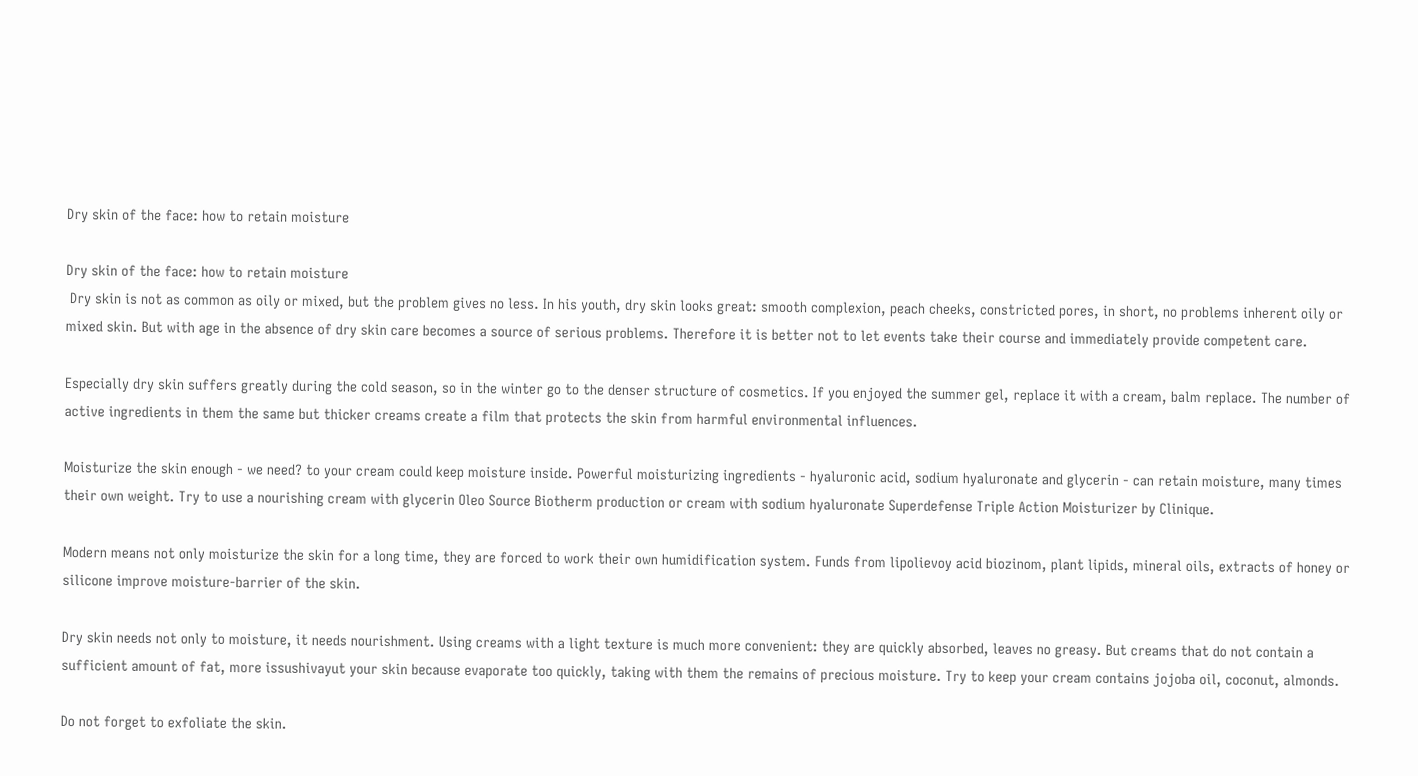Dry skin of the face: how to retain moisture

Dry skin of the face: how to retain moisture
 Dry skin is not as common as oily or mixed, but the problem gives no less. In his youth, dry skin looks great: smooth complexion, peach cheeks, constricted pores, in short, no problems inherent oily or mixed skin. But with age in the absence of dry skin care becomes a source of serious problems. Therefore it is better not to let events take their course and immediately provide competent care.

Especially dry skin suffers greatly during the cold season, so in the winter go to the denser structure of cosmetics. If you enjoyed the summer gel, replace it with a cream, balm replace. The number of active ingredients in them the same but thicker creams create a film that protects the skin from harmful environmental influences.

Moisturize the skin enough - we need? to your cream could keep moisture inside. Powerful moisturizing ingredients - hyaluronic acid, sodium hyaluronate and glycerin - can retain moisture, many times their own weight. Try to use a nourishing cream with glycerin Oleo Source Biotherm production or cream with sodium hyaluronate Superdefense Triple Action Moisturizer by Clinique.

Modern means not only moisturize the skin for a long time, they are forced to work their own humidification system. Funds from lipolievoy acid biozinom, plant lipids, mineral oils, extracts of honey or silicone improve moisture-barrier of the skin.

Dry skin needs not only to moisture, it needs nourishment. Using creams with a light texture is much more convenient: they are quickly absorbed, leaves no greasy. But creams that do not contain a sufficient amount of fat, more issushivayut your skin because evaporate too quickly, taking with them the remains of precious moisture. Try to keep your cream contains jojoba oil, coconut, almonds.

Do not forget to exfoliate the skin.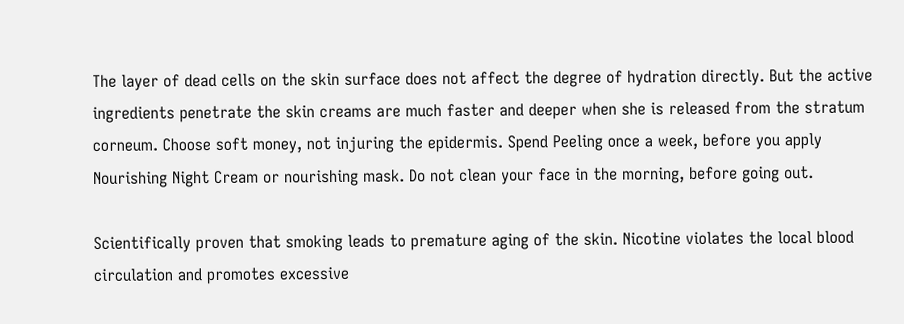The layer of dead cells on the skin surface does not affect the degree of hydration directly. But the active ingredients penetrate the skin creams are much faster and deeper when she is released from the stratum corneum. Choose soft money, not injuring the epidermis. Spend Peeling once a week, before you apply Nourishing Night Cream or nourishing mask. Do not clean your face in the morning, before going out.

Scientifically proven that smoking leads to premature aging of the skin. Nicotine violates the local blood circulation and promotes excessive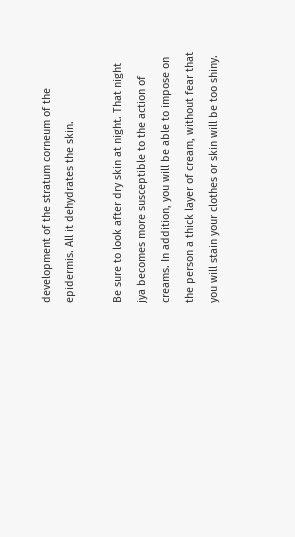development of the stratum corneum of the epidermis. All it dehydrates the skin.

Be sure to look after dry skin at night. That night jya becomes more susceptible to the action of creams. In addition, you will be able to impose on the person a thick layer of cream, without fear that you will stain your clothes or skin will be too shiny.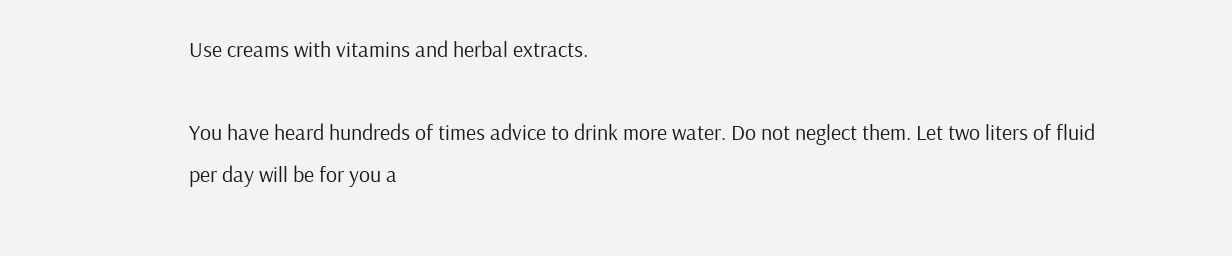Use creams with vitamins and herbal extracts.

You have heard hundreds of times advice to drink more water. Do not neglect them. Let two liters of fluid per day will be for you a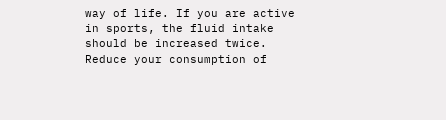way of life. If you are active in sports, the fluid intake should be increased twice. Reduce your consumption of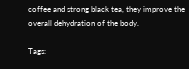coffee and strong black tea, they improve the overall dehydration of the body.

Tags: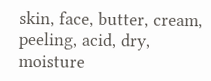skin, face, butter, cream, peeling, acid, dry, moisture